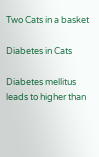Two Cats in a basket

Diabetes in Cats

Diabetes mellitus leads to higher than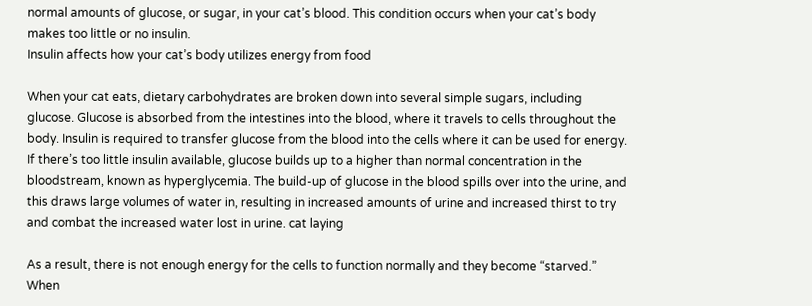normal amounts of glucose, or sugar, in your cat’s blood. This condition occurs when your cat’s body makes too little or no insulin.
Insulin affects how your cat’s body utilizes energy from food

When your cat eats, dietary carbohydrates are broken down into several simple sugars, including glucose. Glucose is absorbed from the intestines into the blood, where it travels to cells throughout the body. Insulin is required to transfer glucose from the blood into the cells where it can be used for energy. If there’s too little insulin available, glucose builds up to a higher than normal concentration in the bloodstream, known as hyperglycemia. The build-up of glucose in the blood spills over into the urine, and this draws large volumes of water in, resulting in increased amounts of urine and increased thirst to try and combat the increased water lost in urine. cat laying

As a result, there is not enough energy for the cells to function normally and they become “starved.” When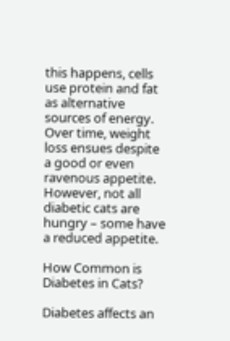this happens, cells use protein and fat as alternative sources of energy. Over time, weight loss ensues despite a good or even ravenous appetite. However, not all diabetic cats are hungry – some have a reduced appetite.

How Common is Diabetes in Cats?

Diabetes affects an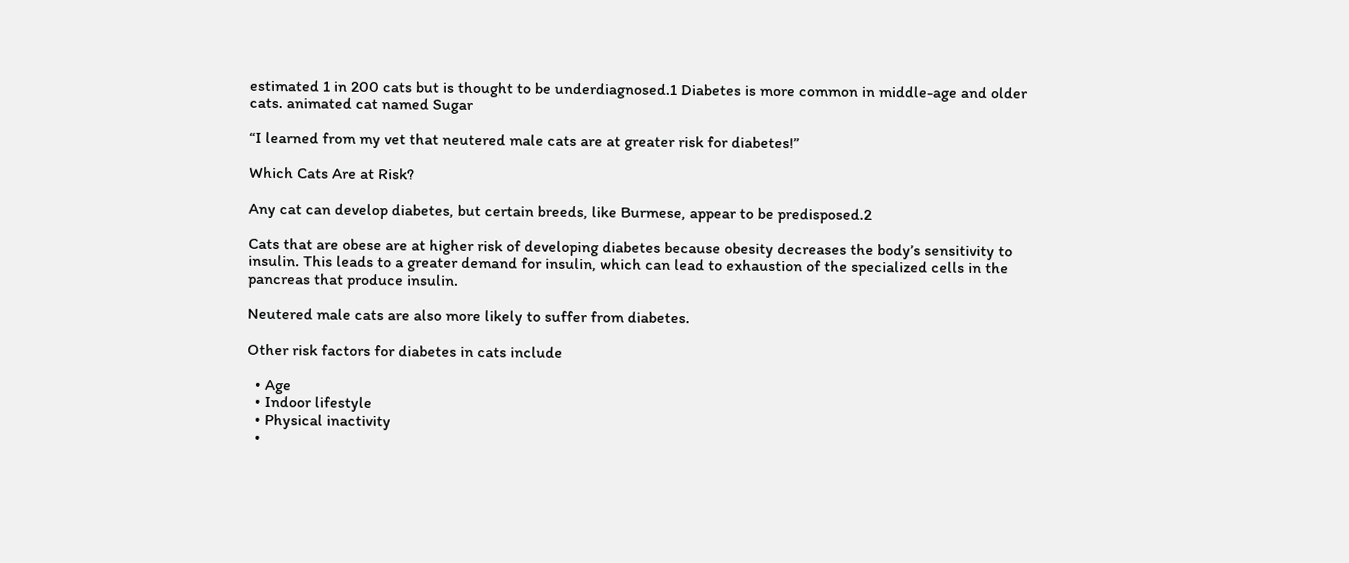estimated 1 in 200 cats but is thought to be underdiagnosed.1 Diabetes is more common in middle-age and older cats. animated cat named Sugar

“I learned from my vet that neutered male cats are at greater risk for diabetes!”

Which Cats Are at Risk?

Any cat can develop diabetes, but certain breeds, like Burmese, appear to be predisposed.2

Cats that are obese are at higher risk of developing diabetes because obesity decreases the body’s sensitivity to insulin. This leads to a greater demand for insulin, which can lead to exhaustion of the specialized cells in the pancreas that produce insulin.

Neutered male cats are also more likely to suffer from diabetes.

Other risk factors for diabetes in cats include

  • Age
  • Indoor lifestyle
  • Physical inactivity
  •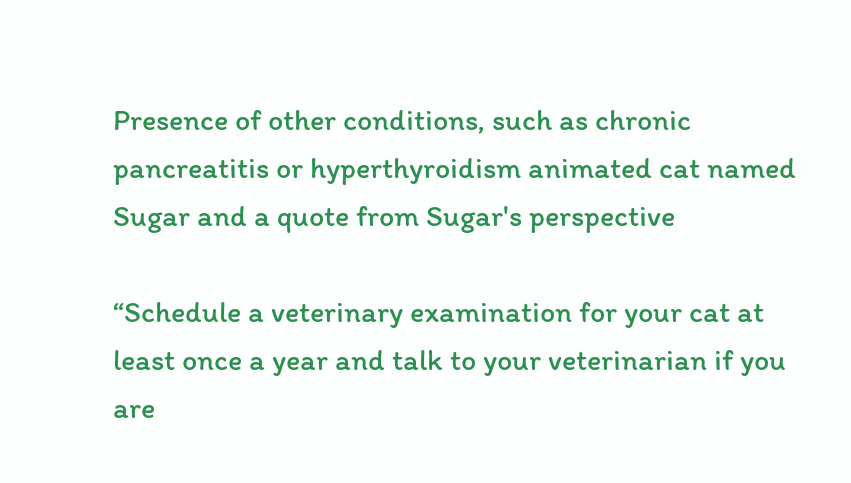Presence of other conditions, such as chronic pancreatitis or hyperthyroidism animated cat named Sugar and a quote from Sugar's perspective

“Schedule a veterinary examination for your cat at least once a year and talk to your veterinarian if you are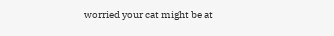worried your cat might be at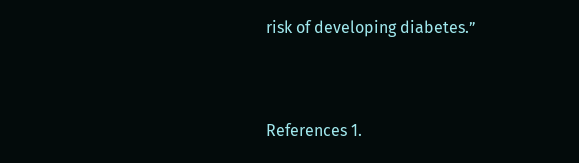risk of developing diabetes.”


References 1.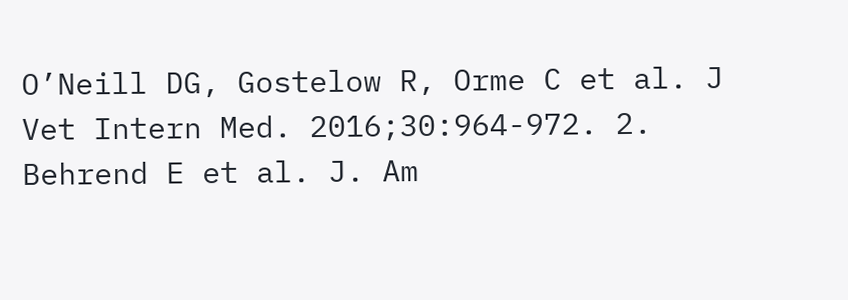O’Neill DG, Gostelow R, Orme C et al. J Vet Intern Med. 2016;30:964-972. 2. Behrend E et al. J. Am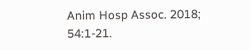Anim Hosp Assoc. 2018; 54:1-21.